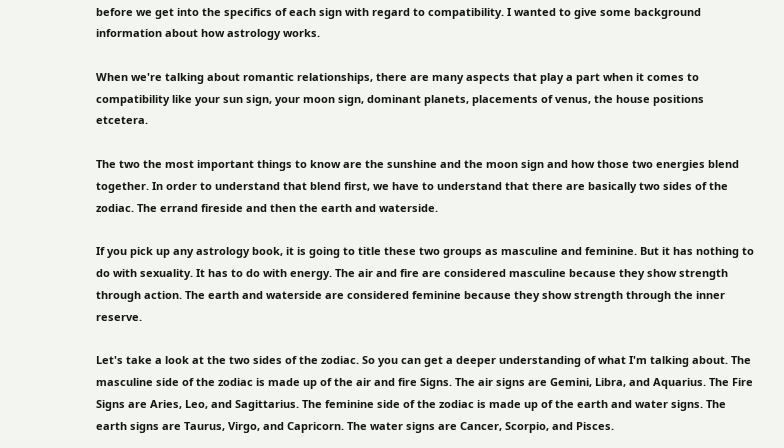before we get into the specifics of each sign with regard to compatibility. I wanted to give some background information about how astrology works.

When we're talking about romantic relationships, there are many aspects that play a part when it comes to compatibility like your sun sign, your moon sign, dominant planets, placements of venus, the house positions etcetera.

The two the most important things to know are the sunshine and the moon sign and how those two energies blend together. In order to understand that blend first, we have to understand that there are basically two sides of the zodiac. The errand fireside and then the earth and waterside.

If you pick up any astrology book, it is going to title these two groups as masculine and feminine. But it has nothing to do with sexuality. It has to do with energy. The air and fire are considered masculine because they show strength through action. The earth and waterside are considered feminine because they show strength through the inner reserve.

Let's take a look at the two sides of the zodiac. So you can get a deeper understanding of what I'm talking about. The masculine side of the zodiac is made up of the air and fire Signs. The air signs are Gemini, Libra, and Aquarius. The Fire Signs are Aries, Leo, and Sagittarius. The feminine side of the zodiac is made up of the earth and water signs. The earth signs are Taurus, Virgo, and Capricorn. The water signs are Cancer, Scorpio, and Pisces.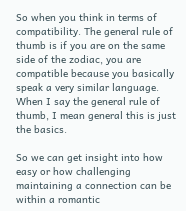So when you think in terms of compatibility. The general rule of thumb is if you are on the same side of the zodiac, you are compatible because you basically speak a very similar language. When I say the general rule of thumb, I mean general this is just the basics.

So we can get insight into how easy or how challenging maintaining a connection can be within a romantic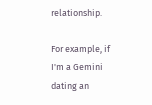relationship.

For example, if I'm a Gemini dating an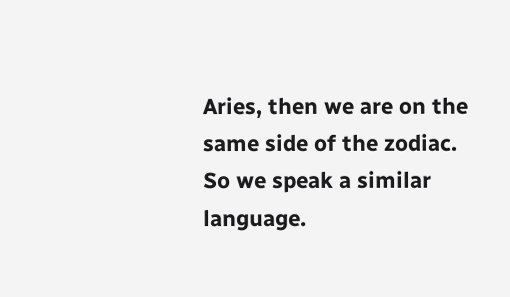Aries, then we are on the same side of the zodiac. So we speak a similar language.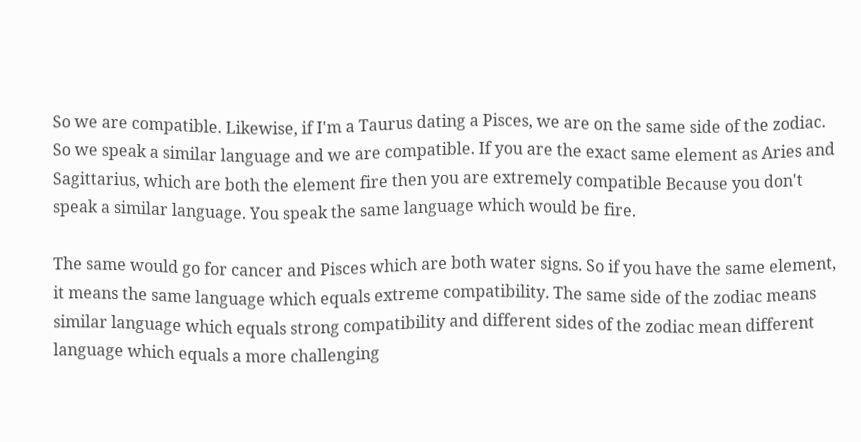So we are compatible. Likewise, if I'm a Taurus dating a Pisces, we are on the same side of the zodiac. So we speak a similar language and we are compatible. If you are the exact same element as Aries and Sagittarius, which are both the element fire then you are extremely compatible Because you don't speak a similar language. You speak the same language which would be fire.

The same would go for cancer and Pisces which are both water signs. So if you have the same element, it means the same language which equals extreme compatibility. The same side of the zodiac means similar language which equals strong compatibility and different sides of the zodiac mean different language which equals a more challenging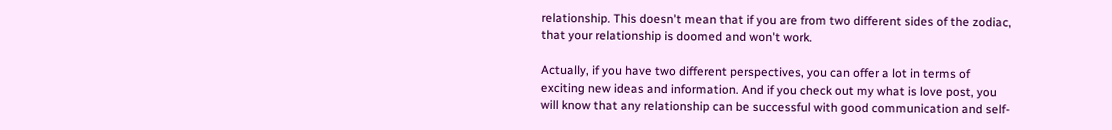relationship. This doesn't mean that if you are from two different sides of the zodiac, that your relationship is doomed and won't work.

Actually, if you have two different perspectives, you can offer a lot in terms of exciting new ideas and information. And if you check out my what is love post, you will know that any relationship can be successful with good communication and self-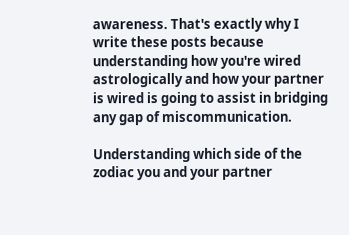awareness. That's exactly why I write these posts because understanding how you're wired astrologically and how your partner is wired is going to assist in bridging any gap of miscommunication.

Understanding which side of the zodiac you and your partner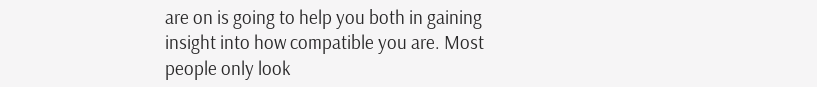are on is going to help you both in gaining insight into how compatible you are. Most people only look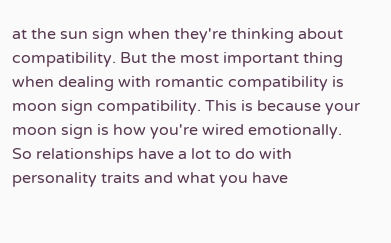at the sun sign when they're thinking about compatibility. But the most important thing when dealing with romantic compatibility is moon sign compatibility. This is because your moon sign is how you're wired emotionally. So relationships have a lot to do with personality traits and what you have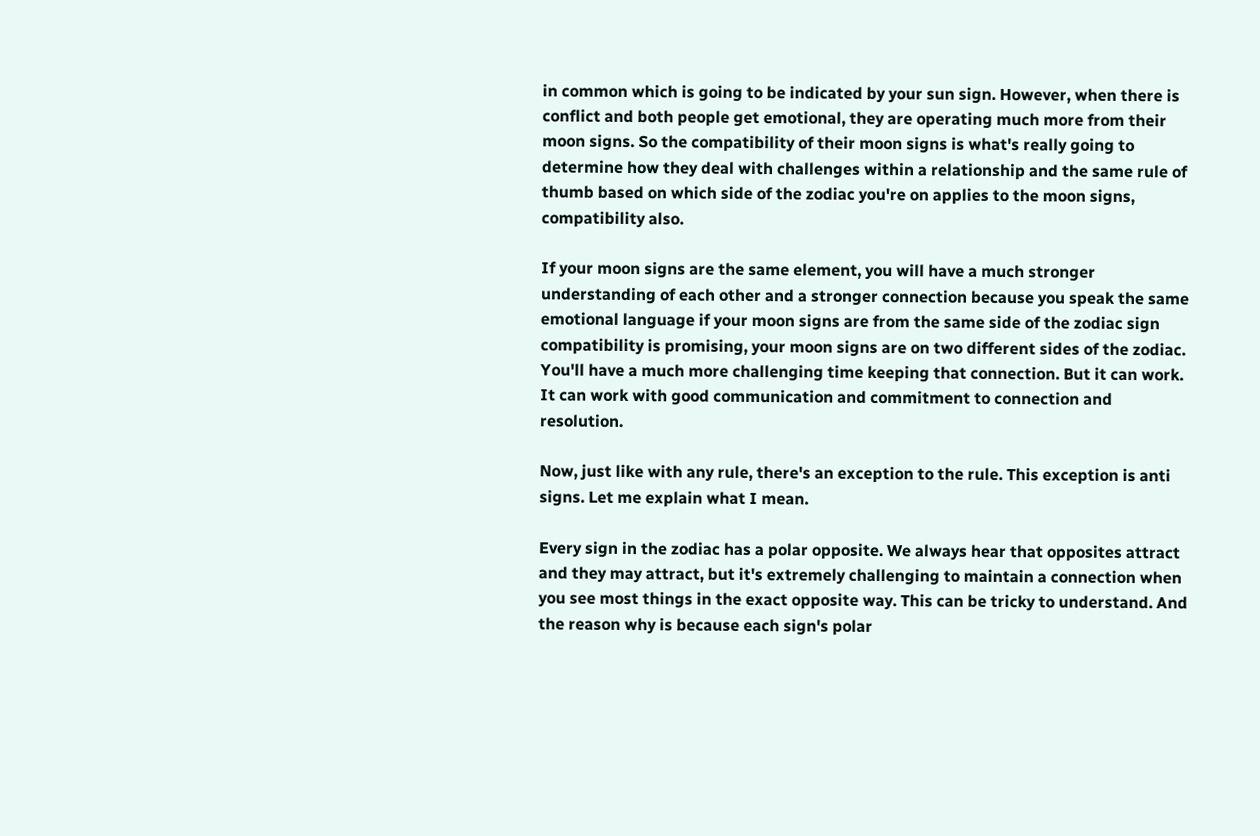in common which is going to be indicated by your sun sign. However, when there is conflict and both people get emotional, they are operating much more from their moon signs. So the compatibility of their moon signs is what's really going to determine how they deal with challenges within a relationship and the same rule of thumb based on which side of the zodiac you're on applies to the moon signs, compatibility also.

If your moon signs are the same element, you will have a much stronger understanding of each other and a stronger connection because you speak the same emotional language if your moon signs are from the same side of the zodiac sign compatibility is promising, your moon signs are on two different sides of the zodiac. You'll have a much more challenging time keeping that connection. But it can work. It can work with good communication and commitment to connection and resolution.

Now, just like with any rule, there's an exception to the rule. This exception is anti signs. Let me explain what I mean.

Every sign in the zodiac has a polar opposite. We always hear that opposites attract and they may attract, but it's extremely challenging to maintain a connection when you see most things in the exact opposite way. This can be tricky to understand. And the reason why is because each sign's polar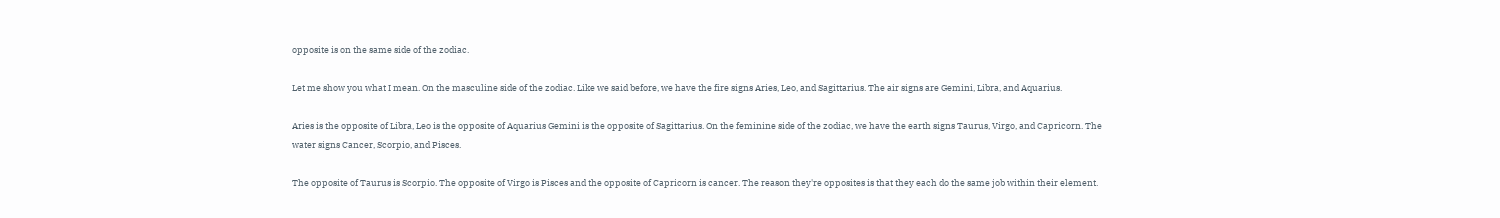opposite is on the same side of the zodiac.

Let me show you what I mean. On the masculine side of the zodiac. Like we said before, we have the fire signs Aries, Leo, and Sagittarius. The air signs are Gemini, Libra, and Aquarius.

Aries is the opposite of Libra, Leo is the opposite of Aquarius Gemini is the opposite of Sagittarius. On the feminine side of the zodiac, we have the earth signs Taurus, Virgo, and Capricorn. The water signs Cancer, Scorpio, and Pisces.

The opposite of Taurus is Scorpio. The opposite of Virgo is Pisces and the opposite of Capricorn is cancer. The reason they're opposites is that they each do the same job within their element.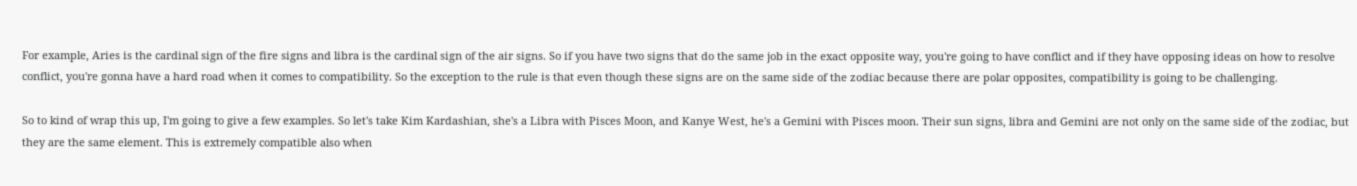For example, Aries is the cardinal sign of the fire signs and libra is the cardinal sign of the air signs. So if you have two signs that do the same job in the exact opposite way, you're going to have conflict and if they have opposing ideas on how to resolve conflict, you're gonna have a hard road when it comes to compatibility. So the exception to the rule is that even though these signs are on the same side of the zodiac because there are polar opposites, compatibility is going to be challenging.

So to kind of wrap this up, I'm going to give a few examples. So let's take Kim Kardashian, she's a Libra with Pisces Moon, and Kanye West, he's a Gemini with Pisces moon. Their sun signs, libra and Gemini are not only on the same side of the zodiac, but they are the same element. This is extremely compatible also when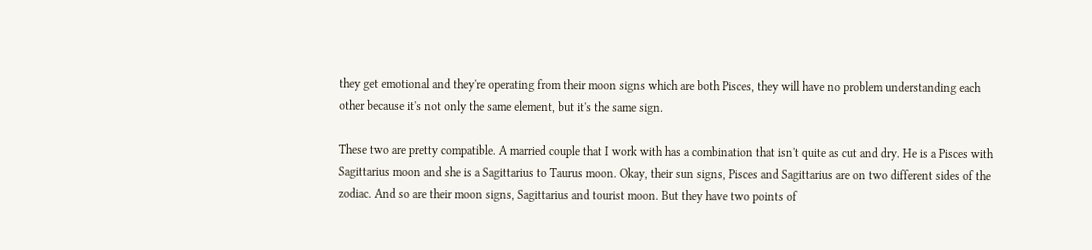they get emotional and they're operating from their moon signs which are both Pisces, they will have no problem understanding each other because it's not only the same element, but it's the same sign.

These two are pretty compatible. A married couple that I work with has a combination that isn't quite as cut and dry. He is a Pisces with Sagittarius moon and she is a Sagittarius to Taurus moon. Okay, their sun signs, Pisces and Sagittarius are on two different sides of the zodiac. And so are their moon signs, Sagittarius and tourist moon. But they have two points of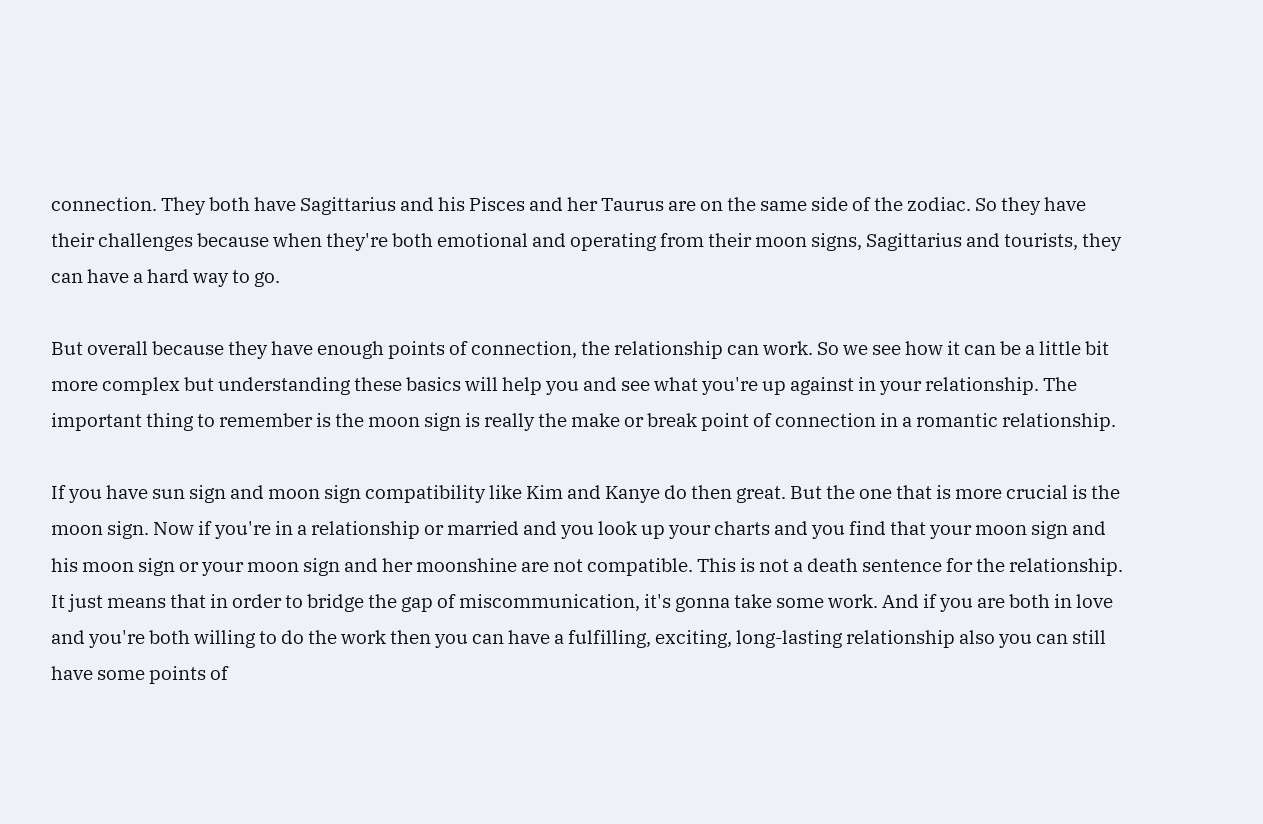connection. They both have Sagittarius and his Pisces and her Taurus are on the same side of the zodiac. So they have their challenges because when they're both emotional and operating from their moon signs, Sagittarius and tourists, they can have a hard way to go.

But overall because they have enough points of connection, the relationship can work. So we see how it can be a little bit more complex but understanding these basics will help you and see what you're up against in your relationship. The important thing to remember is the moon sign is really the make or break point of connection in a romantic relationship.

If you have sun sign and moon sign compatibility like Kim and Kanye do then great. But the one that is more crucial is the moon sign. Now if you're in a relationship or married and you look up your charts and you find that your moon sign and his moon sign or your moon sign and her moonshine are not compatible. This is not a death sentence for the relationship. It just means that in order to bridge the gap of miscommunication, it's gonna take some work. And if you are both in love and you're both willing to do the work then you can have a fulfilling, exciting, long-lasting relationship also you can still have some points of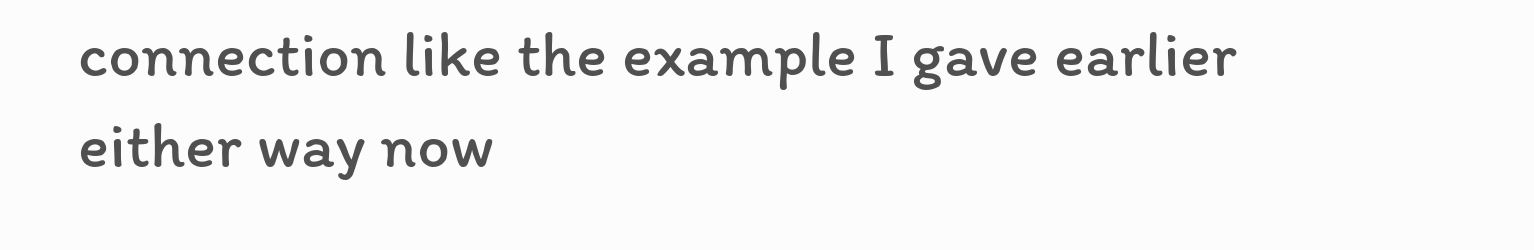connection like the example I gave earlier either way now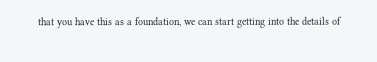that you have this as a foundation, we can start getting into the details of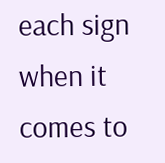each sign when it comes to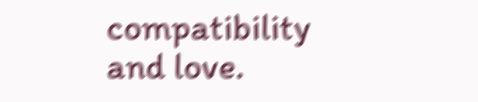compatibility and love.